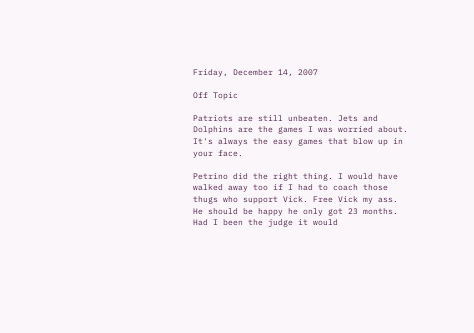Friday, December 14, 2007

Off Topic

Patriots are still unbeaten. Jets and Dolphins are the games I was worried about. It's always the easy games that blow up in your face.

Petrino did the right thing. I would have walked away too if I had to coach those thugs who support Vick. Free Vick my ass. He should be happy he only got 23 months. Had I been the judge it would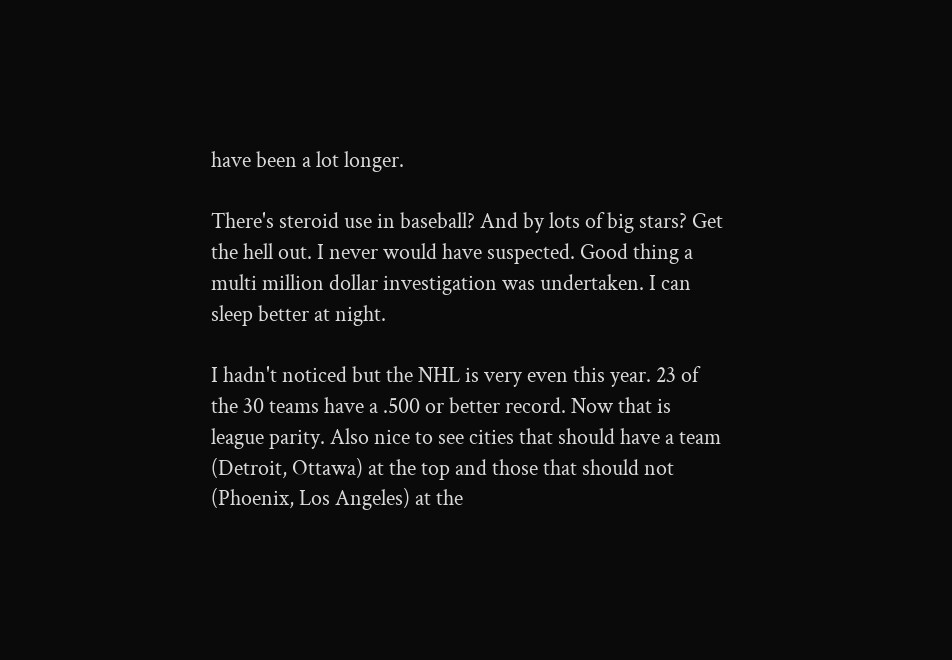have been a lot longer.

There's steroid use in baseball? And by lots of big stars? Get the hell out. I never would have suspected. Good thing a multi million dollar investigation was undertaken. I can sleep better at night.

I hadn't noticed but the NHL is very even this year. 23 of the 30 teams have a .500 or better record. Now that is league parity. Also nice to see cities that should have a team (Detroit, Ottawa) at the top and those that should not (Phoenix, Los Angeles) at the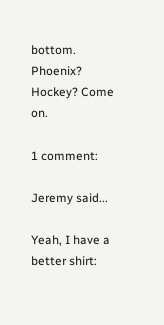bottom. Phoenix? Hockey? Come on.

1 comment:

Jeremy said...

Yeah, I have a better shirt: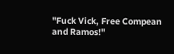"Fuck Vick, Free Compean and Ramos!"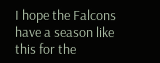I hope the Falcons have a season like this for the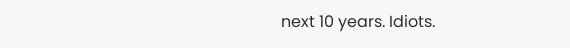next 10 years. Idiots.